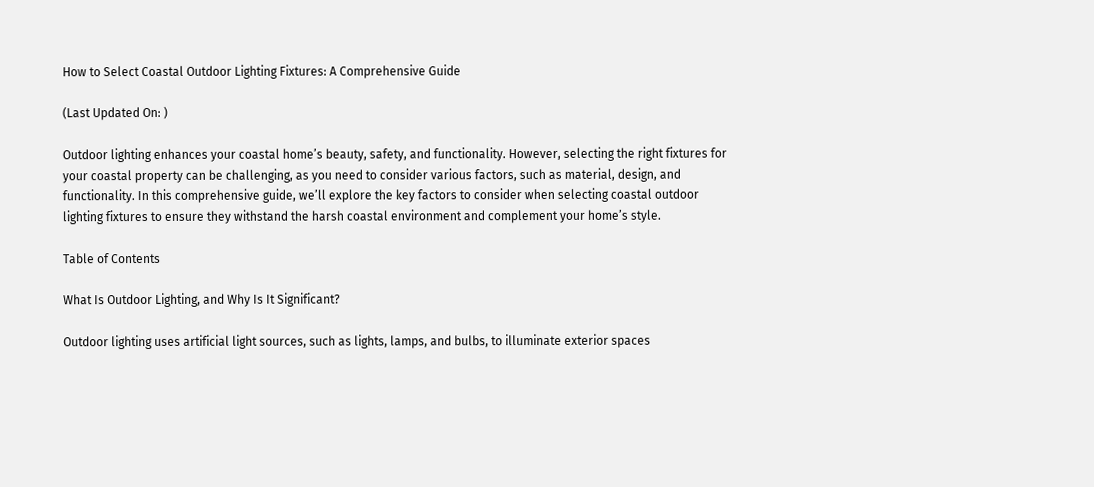How to Select Coastal Outdoor Lighting Fixtures: A Comprehensive Guide

(Last Updated On: )

Outdoor lighting enhances your coastal home’s beauty, safety, and functionality. However, selecting the right fixtures for your coastal property can be challenging, as you need to consider various factors, such as material, design, and functionality. In this comprehensive guide, we’ll explore the key factors to consider when selecting coastal outdoor lighting fixtures to ensure they withstand the harsh coastal environment and complement your home’s style.

Table of Contents

What Is Outdoor Lighting, and Why Is It Significant?

Outdoor lighting uses artificial light sources, such as lights, lamps, and bulbs, to illuminate exterior spaces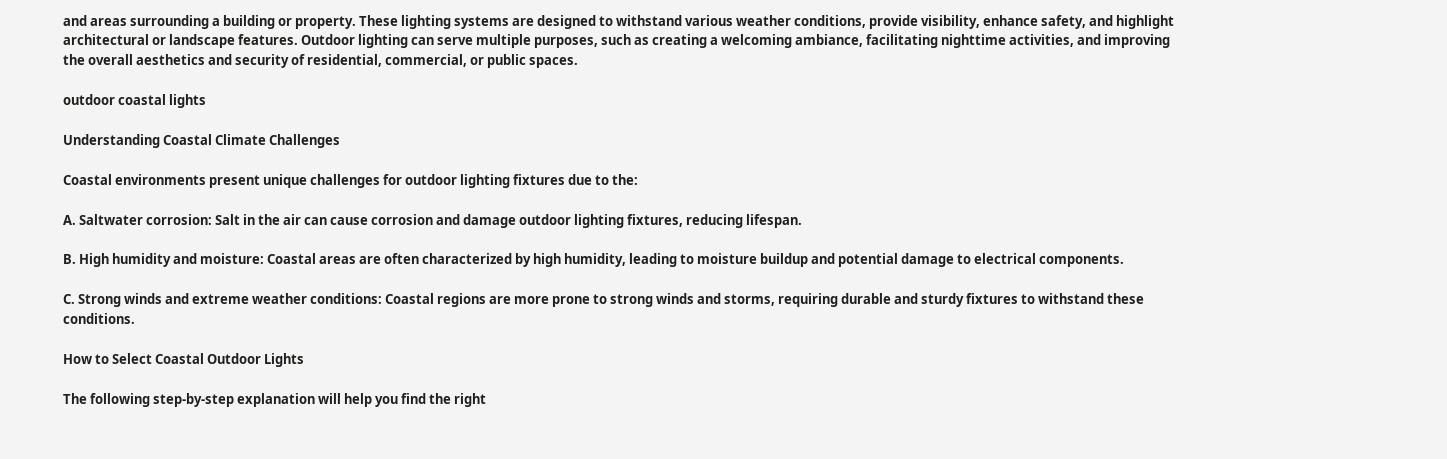and areas surrounding a building or property. These lighting systems are designed to withstand various weather conditions, provide visibility, enhance safety, and highlight architectural or landscape features. Outdoor lighting can serve multiple purposes, such as creating a welcoming ambiance, facilitating nighttime activities, and improving the overall aesthetics and security of residential, commercial, or public spaces.

outdoor coastal lights

Understanding Coastal Climate Challenges

Coastal environments present unique challenges for outdoor lighting fixtures due to the:

A. Saltwater corrosion: Salt in the air can cause corrosion and damage outdoor lighting fixtures, reducing lifespan.

B. High humidity and moisture: Coastal areas are often characterized by high humidity, leading to moisture buildup and potential damage to electrical components.

C. Strong winds and extreme weather conditions: Coastal regions are more prone to strong winds and storms, requiring durable and sturdy fixtures to withstand these conditions.

How to Select Coastal Outdoor Lights

The following step-by-step explanation will help you find the right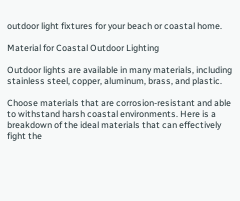outdoor light fixtures for your beach or coastal home.

Material for Coastal Outdoor Lighting

Outdoor lights are available in many materials, including stainless steel, copper, aluminum, brass, and plastic.

Choose materials that are corrosion-resistant and able to withstand harsh coastal environments. Here is a breakdown of the ideal materials that can effectively fight the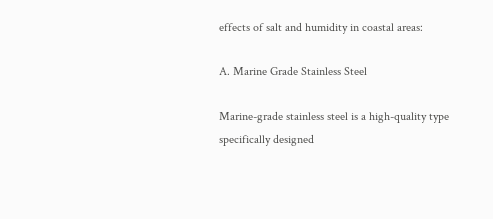effects of salt and humidity in coastal areas:

A. Marine Grade Stainless Steel

Marine-grade stainless steel is a high-quality type specifically designed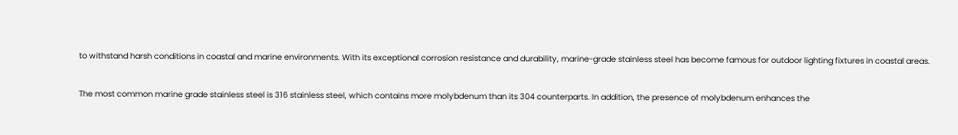to withstand harsh conditions in coastal and marine environments. With its exceptional corrosion resistance and durability, marine-grade stainless steel has become famous for outdoor lighting fixtures in coastal areas.

The most common marine grade stainless steel is 316 stainless steel, which contains more molybdenum than its 304 counterparts. In addition, the presence of molybdenum enhances the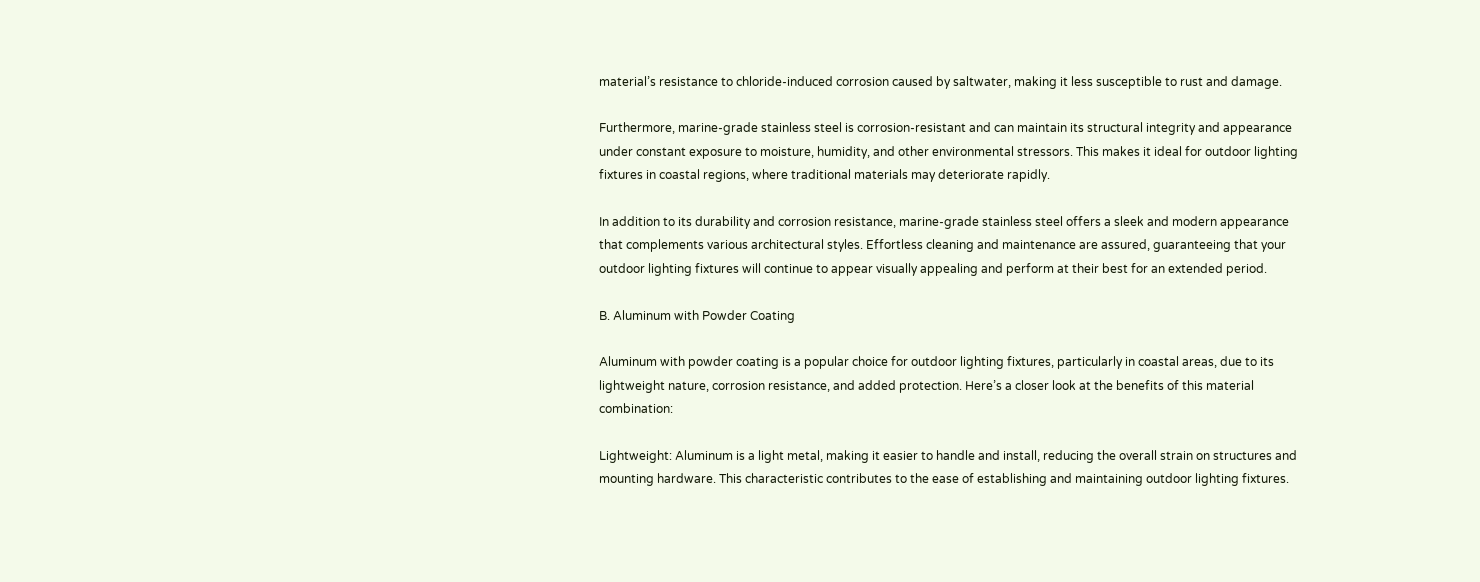material’s resistance to chloride-induced corrosion caused by saltwater, making it less susceptible to rust and damage.

Furthermore, marine-grade stainless steel is corrosion-resistant and can maintain its structural integrity and appearance under constant exposure to moisture, humidity, and other environmental stressors. This makes it ideal for outdoor lighting fixtures in coastal regions, where traditional materials may deteriorate rapidly.

In addition to its durability and corrosion resistance, marine-grade stainless steel offers a sleek and modern appearance that complements various architectural styles. Effortless cleaning and maintenance are assured, guaranteeing that your outdoor lighting fixtures will continue to appear visually appealing and perform at their best for an extended period.

B. Aluminum with Powder Coating

Aluminum with powder coating is a popular choice for outdoor lighting fixtures, particularly in coastal areas, due to its lightweight nature, corrosion resistance, and added protection. Here’s a closer look at the benefits of this material combination:

Lightweight: Aluminum is a light metal, making it easier to handle and install, reducing the overall strain on structures and mounting hardware. This characteristic contributes to the ease of establishing and maintaining outdoor lighting fixtures.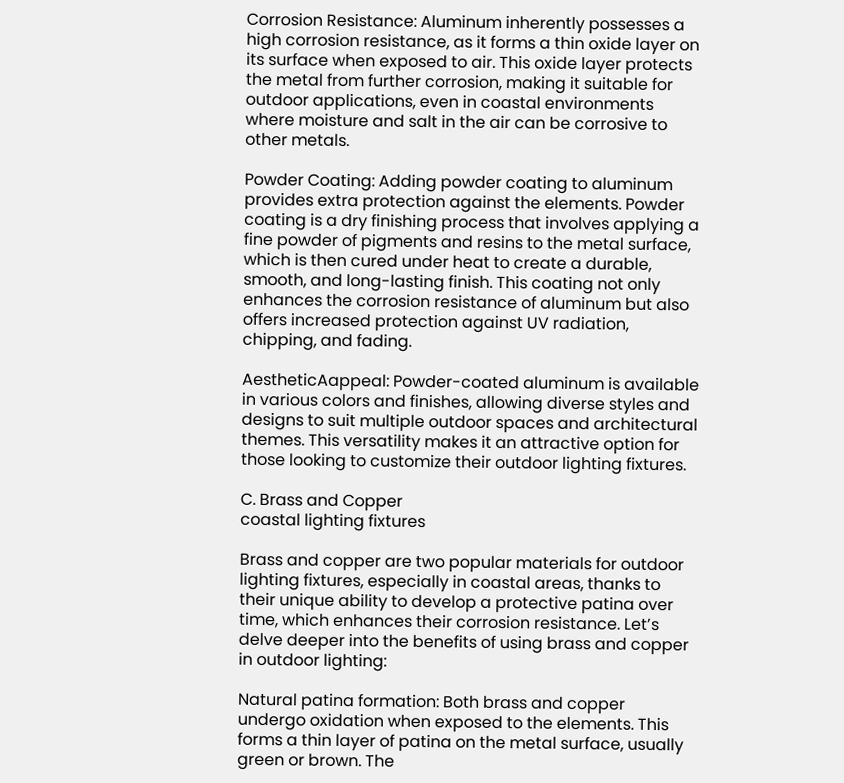Corrosion Resistance: Aluminum inherently possesses a high corrosion resistance, as it forms a thin oxide layer on its surface when exposed to air. This oxide layer protects the metal from further corrosion, making it suitable for outdoor applications, even in coastal environments where moisture and salt in the air can be corrosive to other metals.

Powder Coating: Adding powder coating to aluminum provides extra protection against the elements. Powder coating is a dry finishing process that involves applying a fine powder of pigments and resins to the metal surface, which is then cured under heat to create a durable, smooth, and long-lasting finish. This coating not only enhances the corrosion resistance of aluminum but also offers increased protection against UV radiation, chipping, and fading.

AestheticAappeal: Powder-coated aluminum is available in various colors and finishes, allowing diverse styles and designs to suit multiple outdoor spaces and architectural themes. This versatility makes it an attractive option for those looking to customize their outdoor lighting fixtures.

C. Brass and Copper
coastal lighting fixtures

Brass and copper are two popular materials for outdoor lighting fixtures, especially in coastal areas, thanks to their unique ability to develop a protective patina over time, which enhances their corrosion resistance. Let’s delve deeper into the benefits of using brass and copper in outdoor lighting:

Natural patina formation: Both brass and copper undergo oxidation when exposed to the elements. This forms a thin layer of patina on the metal surface, usually green or brown. The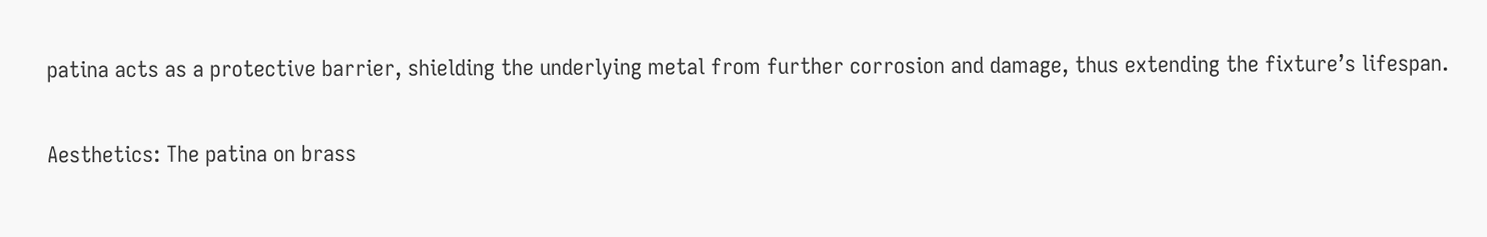patina acts as a protective barrier, shielding the underlying metal from further corrosion and damage, thus extending the fixture’s lifespan.

Aesthetics: The patina on brass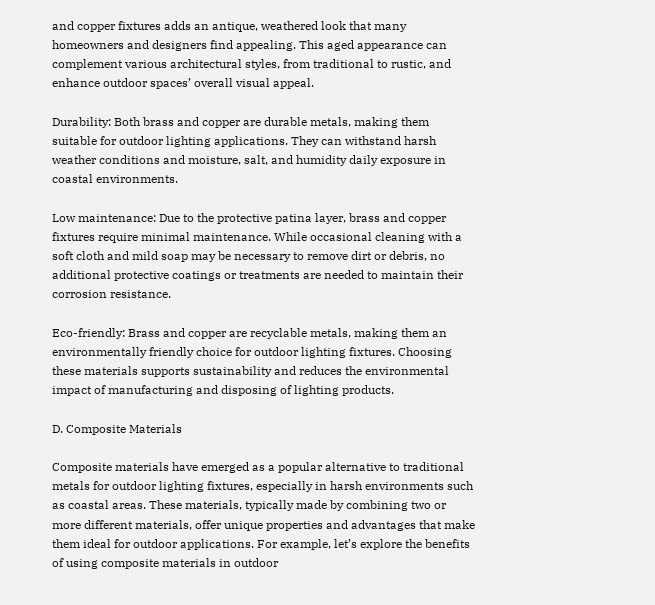and copper fixtures adds an antique, weathered look that many homeowners and designers find appealing. This aged appearance can complement various architectural styles, from traditional to rustic, and enhance outdoor spaces’ overall visual appeal.

Durability: Both brass and copper are durable metals, making them suitable for outdoor lighting applications. They can withstand harsh weather conditions and moisture, salt, and humidity daily exposure in coastal environments.

Low maintenance: Due to the protective patina layer, brass and copper fixtures require minimal maintenance. While occasional cleaning with a soft cloth and mild soap may be necessary to remove dirt or debris, no additional protective coatings or treatments are needed to maintain their corrosion resistance.

Eco-friendly: Brass and copper are recyclable metals, making them an environmentally friendly choice for outdoor lighting fixtures. Choosing these materials supports sustainability and reduces the environmental impact of manufacturing and disposing of lighting products.

D. Composite Materials

Composite materials have emerged as a popular alternative to traditional metals for outdoor lighting fixtures, especially in harsh environments such as coastal areas. These materials, typically made by combining two or more different materials, offer unique properties and advantages that make them ideal for outdoor applications. For example, let’s explore the benefits of using composite materials in outdoor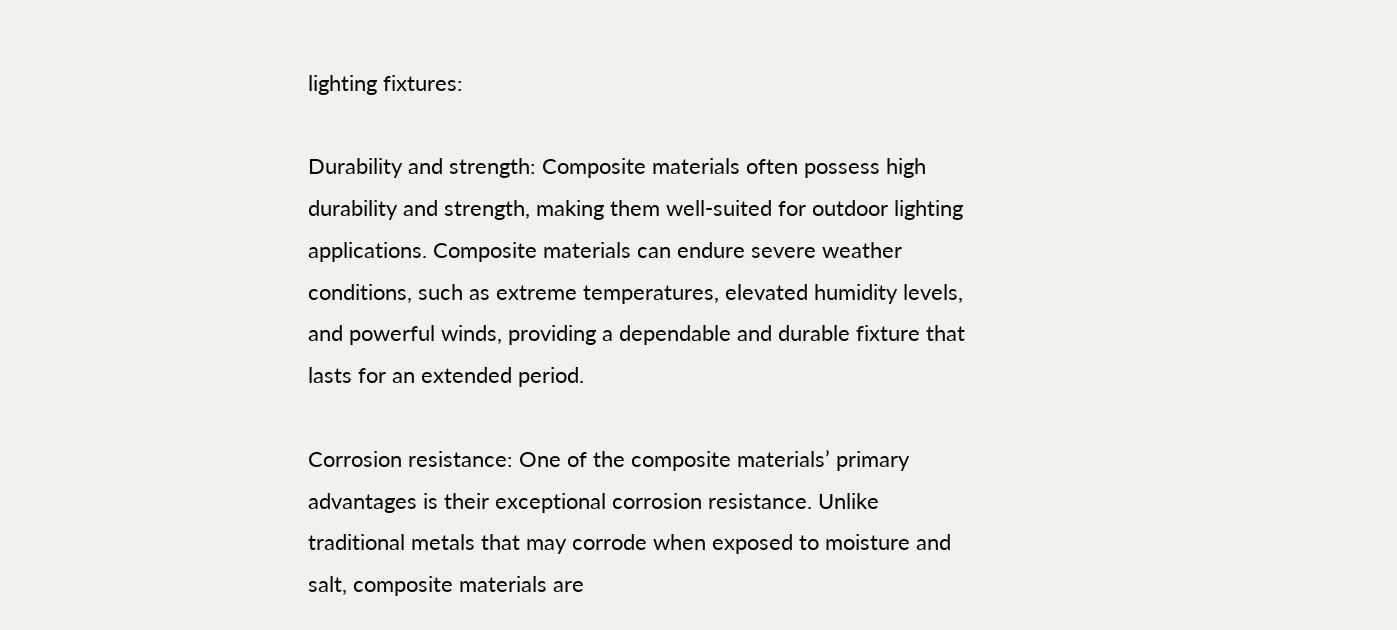lighting fixtures:

Durability and strength: Composite materials often possess high durability and strength, making them well-suited for outdoor lighting applications. Composite materials can endure severe weather conditions, such as extreme temperatures, elevated humidity levels, and powerful winds, providing a dependable and durable fixture that lasts for an extended period.

Corrosion resistance: One of the composite materials’ primary advantages is their exceptional corrosion resistance. Unlike traditional metals that may corrode when exposed to moisture and salt, composite materials are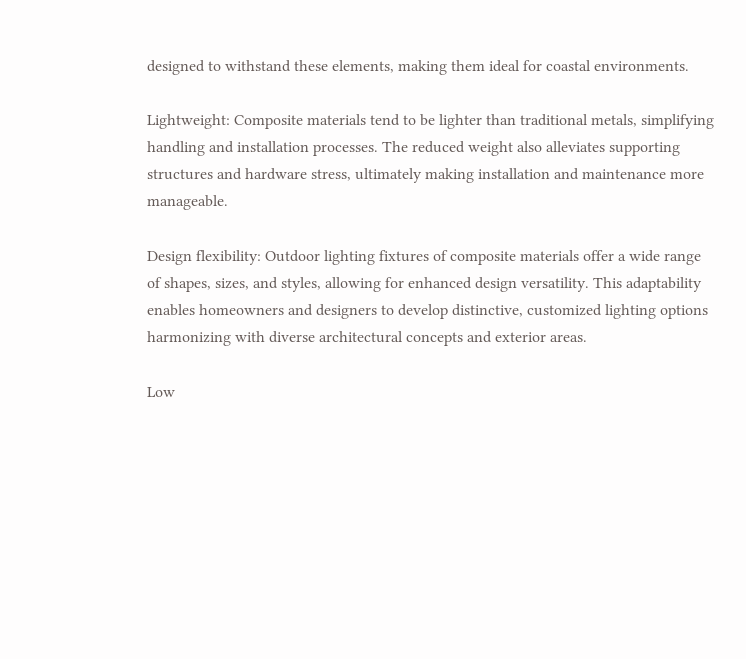designed to withstand these elements, making them ideal for coastal environments.

Lightweight: Composite materials tend to be lighter than traditional metals, simplifying handling and installation processes. The reduced weight also alleviates supporting structures and hardware stress, ultimately making installation and maintenance more manageable.

Design flexibility: Outdoor lighting fixtures of composite materials offer a wide range of shapes, sizes, and styles, allowing for enhanced design versatility. This adaptability enables homeowners and designers to develop distinctive, customized lighting options harmonizing with diverse architectural concepts and exterior areas.

Low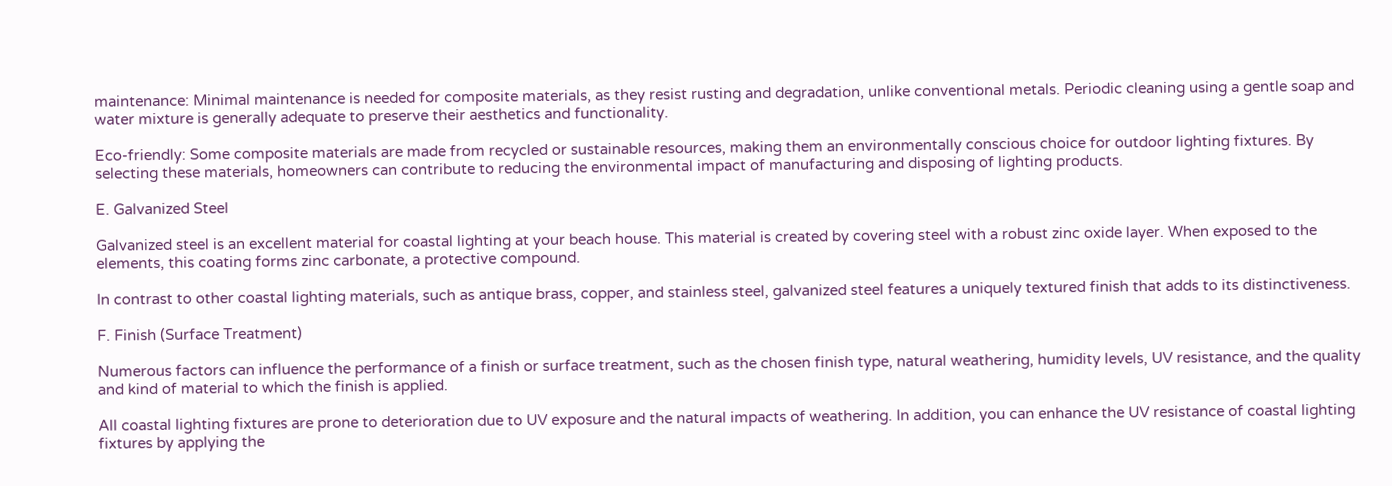maintenance: Minimal maintenance is needed for composite materials, as they resist rusting and degradation, unlike conventional metals. Periodic cleaning using a gentle soap and water mixture is generally adequate to preserve their aesthetics and functionality.

Eco-friendly: Some composite materials are made from recycled or sustainable resources, making them an environmentally conscious choice for outdoor lighting fixtures. By selecting these materials, homeowners can contribute to reducing the environmental impact of manufacturing and disposing of lighting products.

E. Galvanized Steel

Galvanized steel is an excellent material for coastal lighting at your beach house. This material is created by covering steel with a robust zinc oxide layer. When exposed to the elements, this coating forms zinc carbonate, a protective compound.

In contrast to other coastal lighting materials, such as antique brass, copper, and stainless steel, galvanized steel features a uniquely textured finish that adds to its distinctiveness.

F. Finish (Surface Treatment)

Numerous factors can influence the performance of a finish or surface treatment, such as the chosen finish type, natural weathering, humidity levels, UV resistance, and the quality and kind of material to which the finish is applied.

All coastal lighting fixtures are prone to deterioration due to UV exposure and the natural impacts of weathering. In addition, you can enhance the UV resistance of coastal lighting fixtures by applying the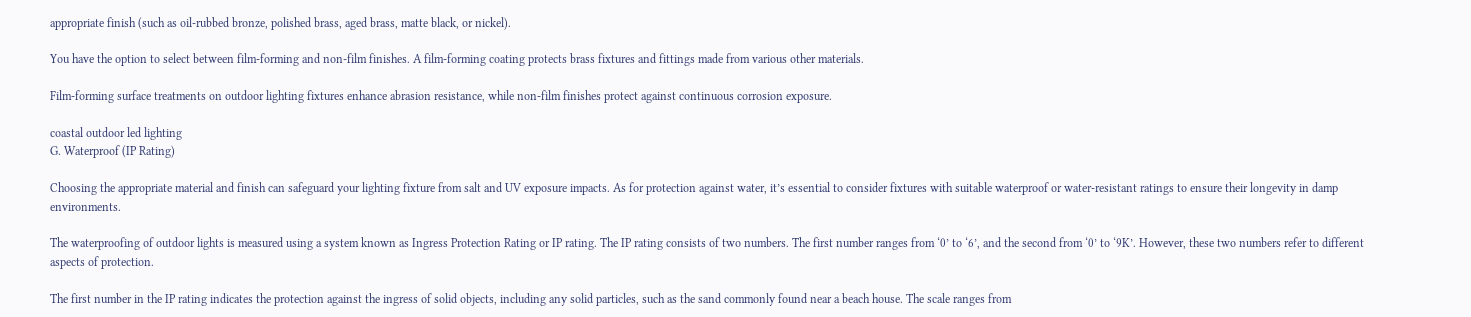appropriate finish (such as oil-rubbed bronze, polished brass, aged brass, matte black, or nickel).

You have the option to select between film-forming and non-film finishes. A film-forming coating protects brass fixtures and fittings made from various other materials.

Film-forming surface treatments on outdoor lighting fixtures enhance abrasion resistance, while non-film finishes protect against continuous corrosion exposure.

coastal outdoor led lighting
G. Waterproof (IP Rating)

Choosing the appropriate material and finish can safeguard your lighting fixture from salt and UV exposure impacts. As for protection against water, it’s essential to consider fixtures with suitable waterproof or water-resistant ratings to ensure their longevity in damp environments.

The waterproofing of outdoor lights is measured using a system known as Ingress Protection Rating or IP rating. The IP rating consists of two numbers. The first number ranges from ‘0’ to ‘6’, and the second from ‘0’ to ‘9K’. However, these two numbers refer to different aspects of protection.

The first number in the IP rating indicates the protection against the ingress of solid objects, including any solid particles, such as the sand commonly found near a beach house. The scale ranges from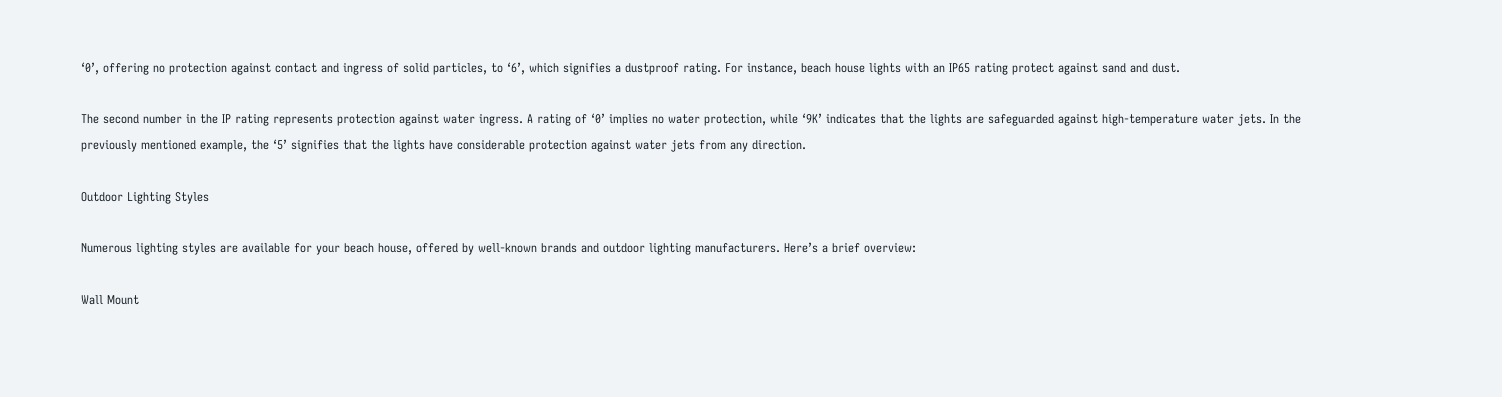‘0’, offering no protection against contact and ingress of solid particles, to ‘6’, which signifies a dustproof rating. For instance, beach house lights with an IP65 rating protect against sand and dust.

The second number in the IP rating represents protection against water ingress. A rating of ‘0’ implies no water protection, while ‘9K’ indicates that the lights are safeguarded against high-temperature water jets. In the previously mentioned example, the ‘5’ signifies that the lights have considerable protection against water jets from any direction.

Outdoor Lighting Styles

Numerous lighting styles are available for your beach house, offered by well-known brands and outdoor lighting manufacturers. Here’s a brief overview:

Wall Mount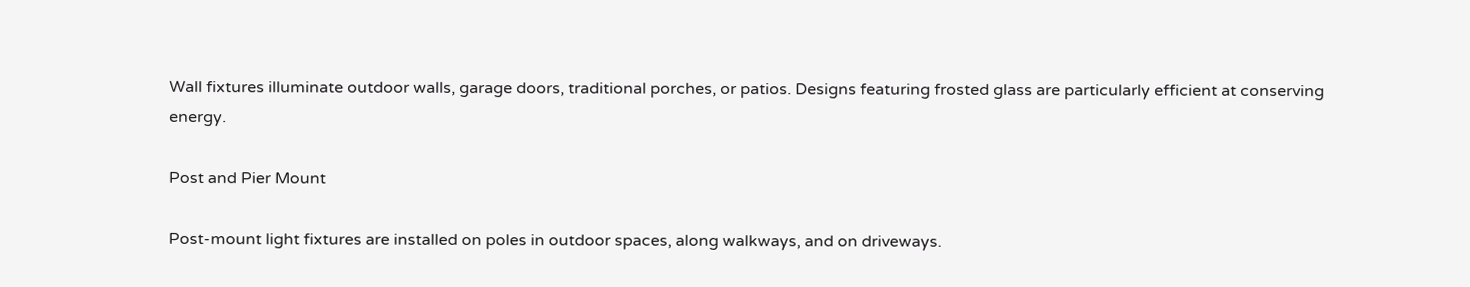Wall fixtures illuminate outdoor walls, garage doors, traditional porches, or patios. Designs featuring frosted glass are particularly efficient at conserving energy.

Post and Pier Mount

Post-mount light fixtures are installed on poles in outdoor spaces, along walkways, and on driveways.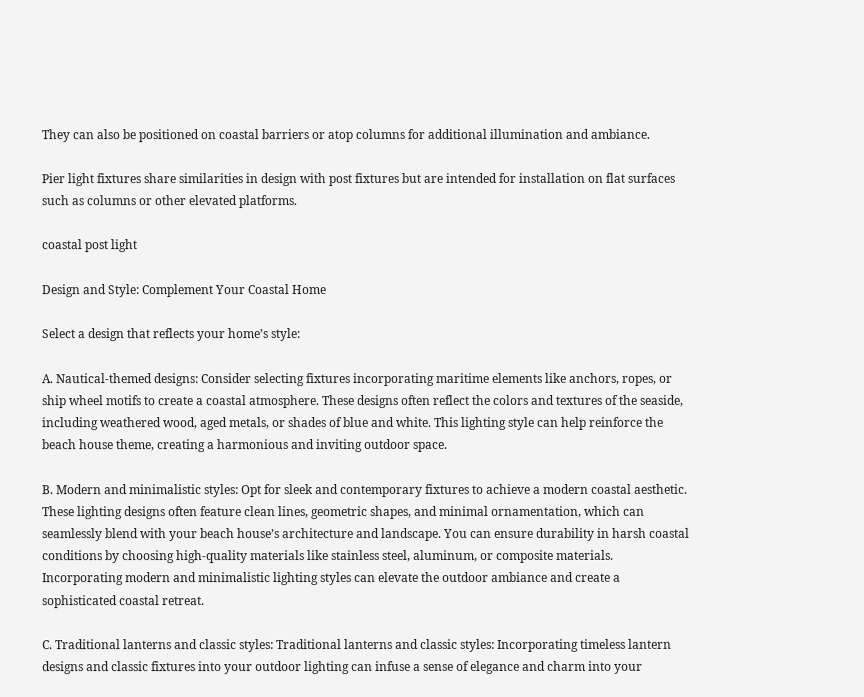They can also be positioned on coastal barriers or atop columns for additional illumination and ambiance.

Pier light fixtures share similarities in design with post fixtures but are intended for installation on flat surfaces such as columns or other elevated platforms.

coastal post light

Design and Style: Complement Your Coastal Home

Select a design that reflects your home’s style:

A. Nautical-themed designs: Consider selecting fixtures incorporating maritime elements like anchors, ropes, or ship wheel motifs to create a coastal atmosphere. These designs often reflect the colors and textures of the seaside, including weathered wood, aged metals, or shades of blue and white. This lighting style can help reinforce the beach house theme, creating a harmonious and inviting outdoor space.

B. Modern and minimalistic styles: Opt for sleek and contemporary fixtures to achieve a modern coastal aesthetic. These lighting designs often feature clean lines, geometric shapes, and minimal ornamentation, which can seamlessly blend with your beach house’s architecture and landscape. You can ensure durability in harsh coastal conditions by choosing high-quality materials like stainless steel, aluminum, or composite materials. Incorporating modern and minimalistic lighting styles can elevate the outdoor ambiance and create a sophisticated coastal retreat.

C. Traditional lanterns and classic styles: Traditional lanterns and classic styles: Incorporating timeless lantern designs and classic fixtures into your outdoor lighting can infuse a sense of elegance and charm into your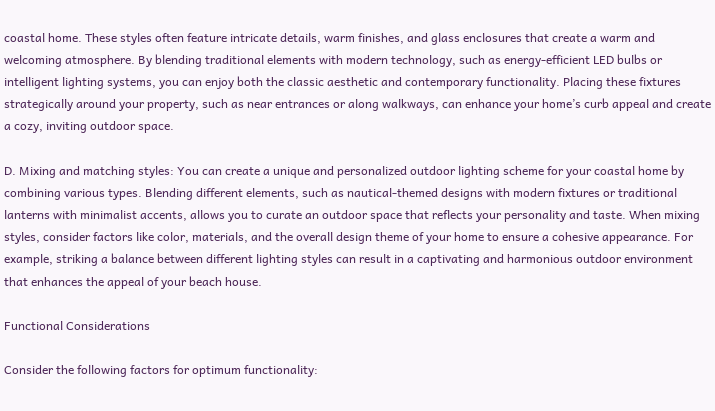coastal home. These styles often feature intricate details, warm finishes, and glass enclosures that create a warm and welcoming atmosphere. By blending traditional elements with modern technology, such as energy-efficient LED bulbs or intelligent lighting systems, you can enjoy both the classic aesthetic and contemporary functionality. Placing these fixtures strategically around your property, such as near entrances or along walkways, can enhance your home’s curb appeal and create a cozy, inviting outdoor space.

D. Mixing and matching styles: You can create a unique and personalized outdoor lighting scheme for your coastal home by combining various types. Blending different elements, such as nautical-themed designs with modern fixtures or traditional lanterns with minimalist accents, allows you to curate an outdoor space that reflects your personality and taste. When mixing styles, consider factors like color, materials, and the overall design theme of your home to ensure a cohesive appearance. For example, striking a balance between different lighting styles can result in a captivating and harmonious outdoor environment that enhances the appeal of your beach house.

Functional Considerations

Consider the following factors for optimum functionality: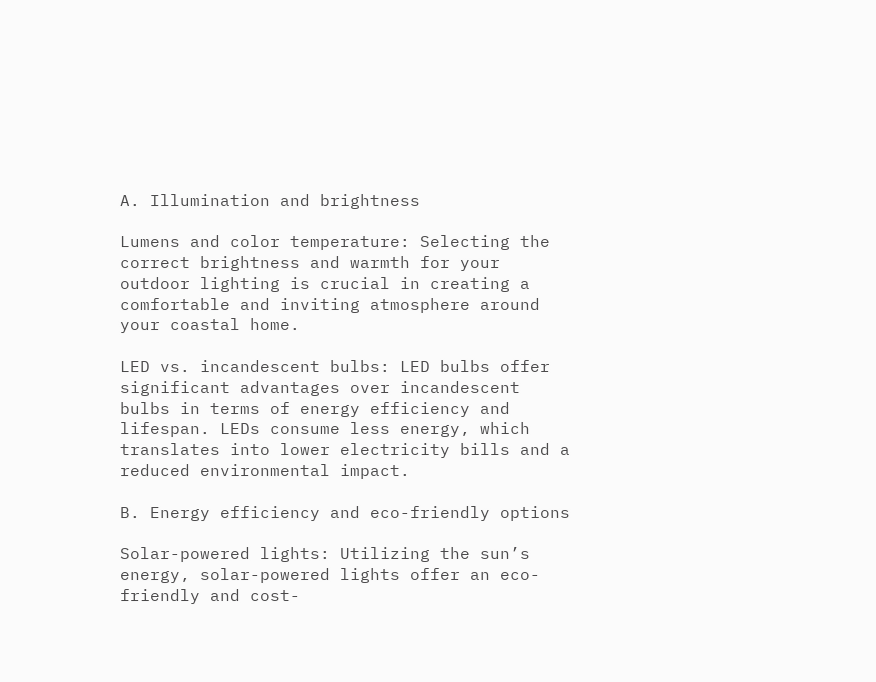A. Illumination and brightness

Lumens and color temperature: Selecting the correct brightness and warmth for your outdoor lighting is crucial in creating a comfortable and inviting atmosphere around your coastal home.

LED vs. incandescent bulbs: LED bulbs offer significant advantages over incandescent bulbs in terms of energy efficiency and lifespan. LEDs consume less energy, which translates into lower electricity bills and a reduced environmental impact.

B. Energy efficiency and eco-friendly options

Solar-powered lights: Utilizing the sun’s energy, solar-powered lights offer an eco-friendly and cost-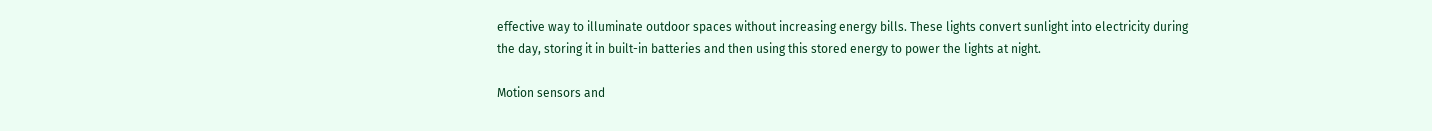effective way to illuminate outdoor spaces without increasing energy bills. These lights convert sunlight into electricity during the day, storing it in built-in batteries and then using this stored energy to power the lights at night.

Motion sensors and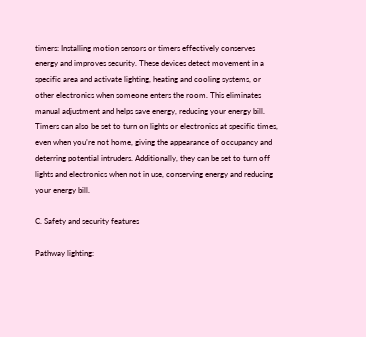timers: Installing motion sensors or timers effectively conserves energy and improves security. These devices detect movement in a specific area and activate lighting, heating and cooling systems, or other electronics when someone enters the room. This eliminates manual adjustment and helps save energy, reducing your energy bill. Timers can also be set to turn on lights or electronics at specific times, even when you’re not home, giving the appearance of occupancy and deterring potential intruders. Additionally, they can be set to turn off lights and electronics when not in use, conserving energy and reducing your energy bill.

C. Safety and security features

Pathway lighting: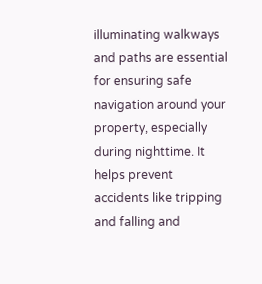illuminating walkways and paths are essential for ensuring safe navigation around your property, especially during nighttime. It helps prevent accidents like tripping and falling and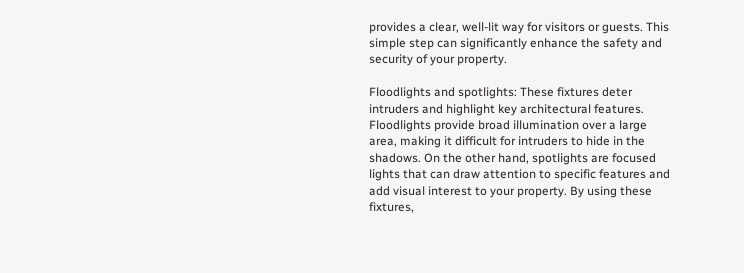provides a clear, well-lit way for visitors or guests. This simple step can significantly enhance the safety and security of your property.

Floodlights and spotlights: These fixtures deter intruders and highlight key architectural features. Floodlights provide broad illumination over a large area, making it difficult for intruders to hide in the shadows. On the other hand, spotlights are focused lights that can draw attention to specific features and add visual interest to your property. By using these fixtures,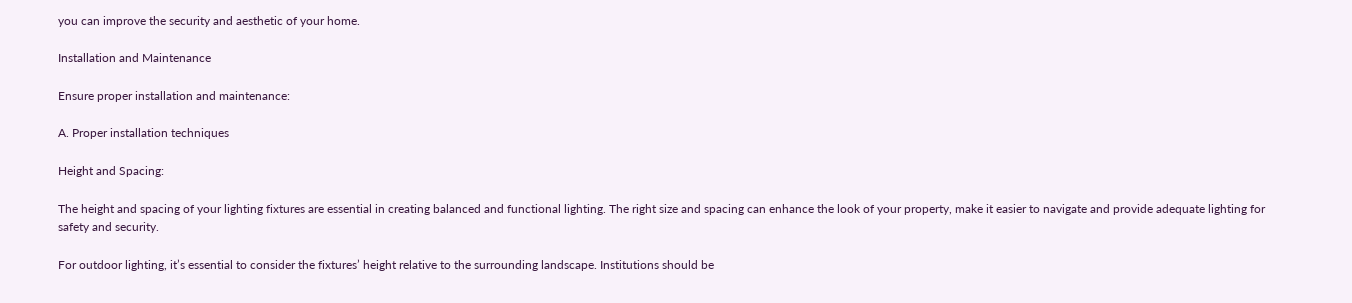you can improve the security and aesthetic of your home.

Installation and Maintenance

Ensure proper installation and maintenance:

A. Proper installation techniques

Height and Spacing:

The height and spacing of your lighting fixtures are essential in creating balanced and functional lighting. The right size and spacing can enhance the look of your property, make it easier to navigate and provide adequate lighting for safety and security.

For outdoor lighting, it’s essential to consider the fixtures’ height relative to the surrounding landscape. Institutions should be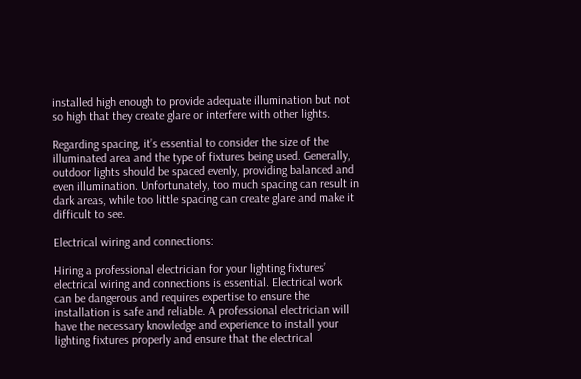installed high enough to provide adequate illumination but not so high that they create glare or interfere with other lights.

Regarding spacing, it’s essential to consider the size of the illuminated area and the type of fixtures being used. Generally, outdoor lights should be spaced evenly, providing balanced and even illumination. Unfortunately, too much spacing can result in dark areas, while too little spacing can create glare and make it difficult to see.

Electrical wiring and connections:

Hiring a professional electrician for your lighting fixtures’ electrical wiring and connections is essential. Electrical work can be dangerous and requires expertise to ensure the installation is safe and reliable. A professional electrician will have the necessary knowledge and experience to install your lighting fixtures properly and ensure that the electrical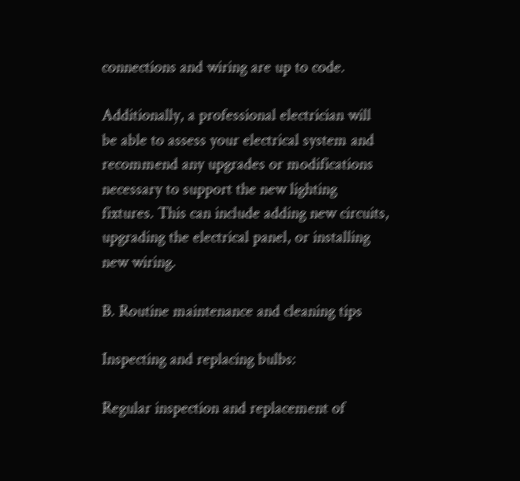connections and wiring are up to code.

Additionally, a professional electrician will be able to assess your electrical system and recommend any upgrades or modifications necessary to support the new lighting fixtures. This can include adding new circuits, upgrading the electrical panel, or installing new wiring.

B. Routine maintenance and cleaning tips

Inspecting and replacing bulbs:

Regular inspection and replacement of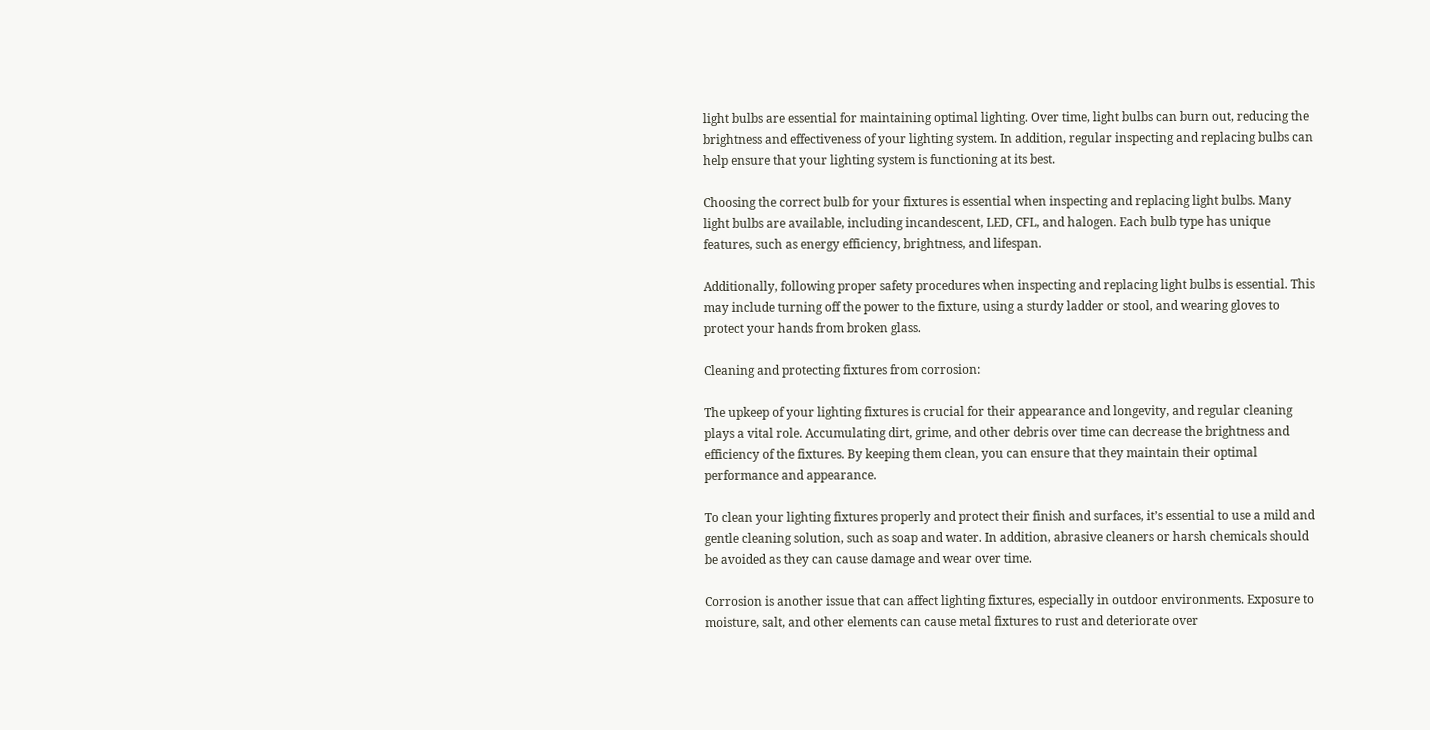light bulbs are essential for maintaining optimal lighting. Over time, light bulbs can burn out, reducing the brightness and effectiveness of your lighting system. In addition, regular inspecting and replacing bulbs can help ensure that your lighting system is functioning at its best.

Choosing the correct bulb for your fixtures is essential when inspecting and replacing light bulbs. Many light bulbs are available, including incandescent, LED, CFL, and halogen. Each bulb type has unique features, such as energy efficiency, brightness, and lifespan.

Additionally, following proper safety procedures when inspecting and replacing light bulbs is essential. This may include turning off the power to the fixture, using a sturdy ladder or stool, and wearing gloves to protect your hands from broken glass.

Cleaning and protecting fixtures from corrosion:

The upkeep of your lighting fixtures is crucial for their appearance and longevity, and regular cleaning plays a vital role. Accumulating dirt, grime, and other debris over time can decrease the brightness and efficiency of the fixtures. By keeping them clean, you can ensure that they maintain their optimal performance and appearance.

To clean your lighting fixtures properly and protect their finish and surfaces, it’s essential to use a mild and gentle cleaning solution, such as soap and water. In addition, abrasive cleaners or harsh chemicals should be avoided as they can cause damage and wear over time.

Corrosion is another issue that can affect lighting fixtures, especially in outdoor environments. Exposure to moisture, salt, and other elements can cause metal fixtures to rust and deteriorate over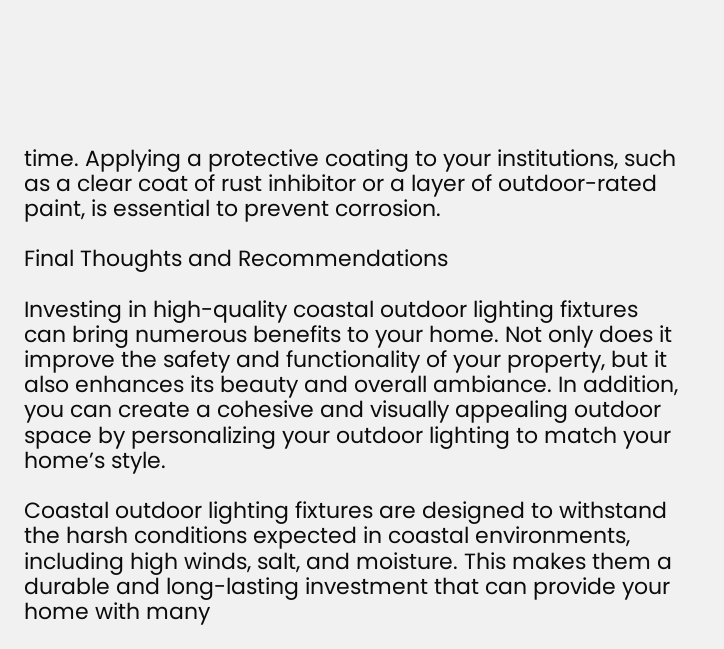time. Applying a protective coating to your institutions, such as a clear coat of rust inhibitor or a layer of outdoor-rated paint, is essential to prevent corrosion.

Final Thoughts and Recommendations

Investing in high-quality coastal outdoor lighting fixtures can bring numerous benefits to your home. Not only does it improve the safety and functionality of your property, but it also enhances its beauty and overall ambiance. In addition, you can create a cohesive and visually appealing outdoor space by personalizing your outdoor lighting to match your home’s style.

Coastal outdoor lighting fixtures are designed to withstand the harsh conditions expected in coastal environments, including high winds, salt, and moisture. This makes them a durable and long-lasting investment that can provide your home with many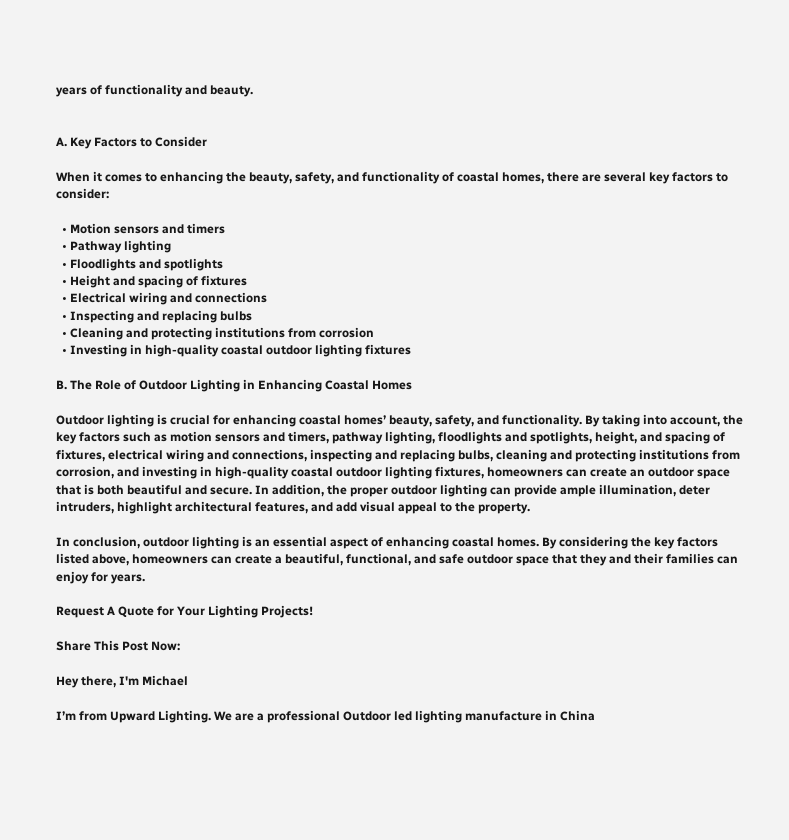years of functionality and beauty.


A. Key Factors to Consider

When it comes to enhancing the beauty, safety, and functionality of coastal homes, there are several key factors to consider:

  • Motion sensors and timers
  • Pathway lighting
  • Floodlights and spotlights
  • Height and spacing of fixtures
  • Electrical wiring and connections
  • Inspecting and replacing bulbs
  • Cleaning and protecting institutions from corrosion
  • Investing in high-quality coastal outdoor lighting fixtures

B. The Role of Outdoor Lighting in Enhancing Coastal Homes

Outdoor lighting is crucial for enhancing coastal homes’ beauty, safety, and functionality. By taking into account, the key factors such as motion sensors and timers, pathway lighting, floodlights and spotlights, height, and spacing of fixtures, electrical wiring and connections, inspecting and replacing bulbs, cleaning and protecting institutions from corrosion, and investing in high-quality coastal outdoor lighting fixtures, homeowners can create an outdoor space that is both beautiful and secure. In addition, the proper outdoor lighting can provide ample illumination, deter intruders, highlight architectural features, and add visual appeal to the property.

In conclusion, outdoor lighting is an essential aspect of enhancing coastal homes. By considering the key factors listed above, homeowners can create a beautiful, functional, and safe outdoor space that they and their families can enjoy for years.

Request A Quote for Your Lighting Projects!

Share This Post Now:

Hey there, I'm Michael

I’m from Upward Lighting. We are a professional Outdoor led lighting manufacture in China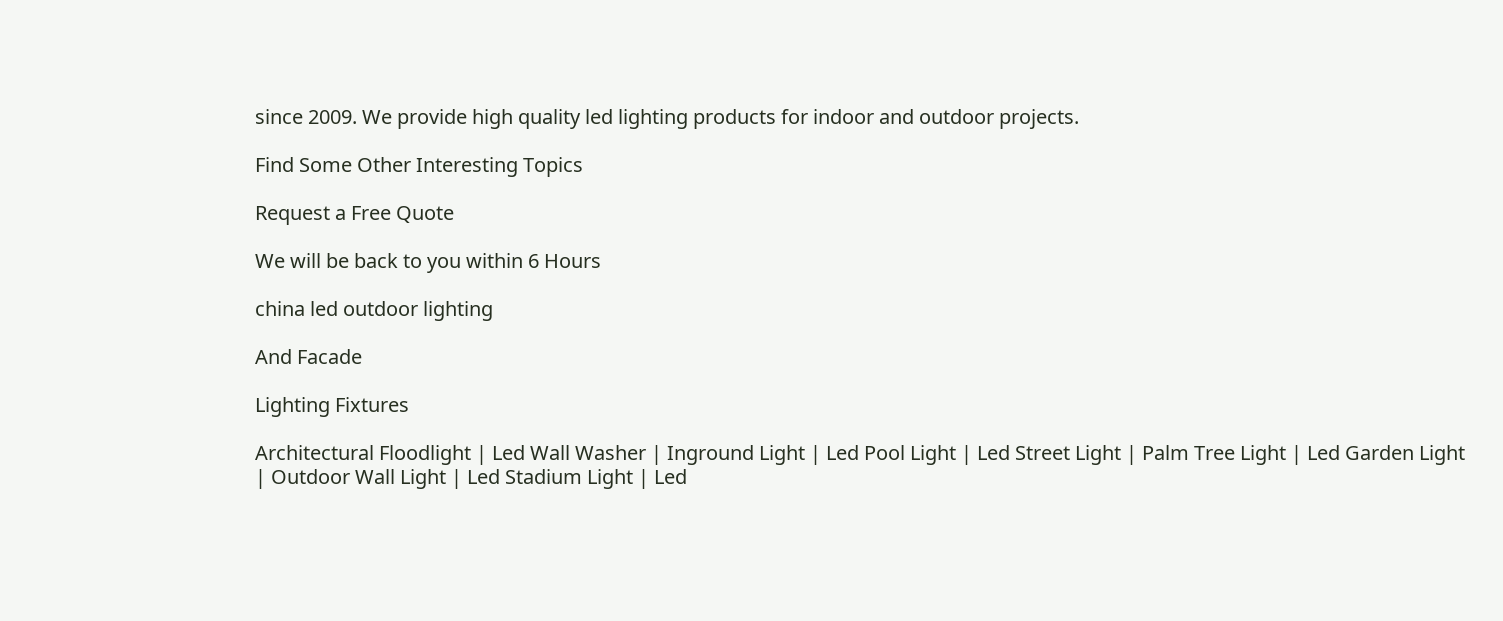since 2009. We provide high quality led lighting products for indoor and outdoor projects.

Find Some Other Interesting Topics

Request a Free Quote

We will be back to you within 6 Hours

china led outdoor lighting

And Facade

Lighting Fixtures

Architectural Floodlight | Led Wall Washer | Inground Light | Led Pool Light | Led Street Light | Palm Tree Light | Led Garden Light | Outdoor Wall Light | Led Stadium Light | Led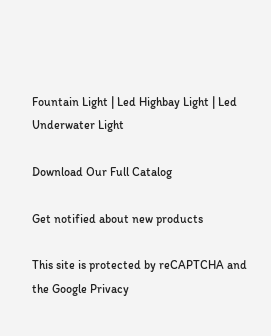Fountain Light | Led Highbay Light | Led Underwater Light

Download Our Full Catalog

Get notified about new products

This site is protected by reCAPTCHA and the Google Privacy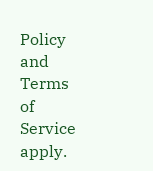Policy and Terms of Service apply.